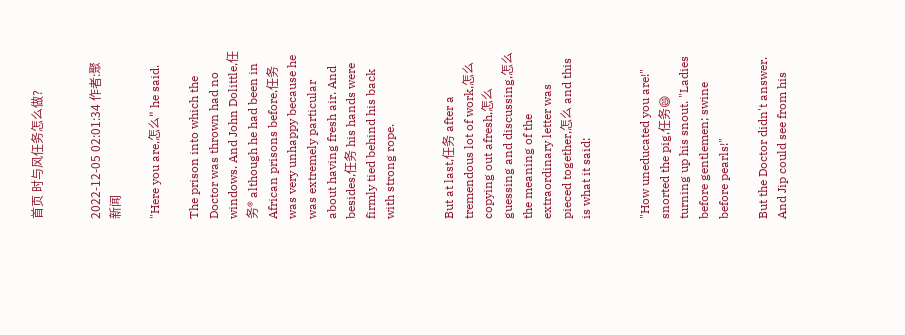首页 时与风任务怎么做?


2022-12-05 02:01:34 作者:聚新闻

"Here you are,怎么" he said.

The prison into which the Doctor was thrown had no windows. And John Dolittle,任务® although he had been in African prisons before,任务 was very unhappy because he was extremely particular about having fresh air. And besides,任务 his hands were firmly tied behind his back with strong rope.


But at last,任务 after a tremendous lot of work,怎么 copying out afresh,怎么 guessing and discussing,怎么 the meaning of the extraordinary letter was pieced together,怎么 and this is what it said:


"How uneducated you are!" snorted the pig,任务😄 turning up his snout. "Ladies before gentlemen; swine before pearls!"

But the Doctor didn't answer. And Jip could see from his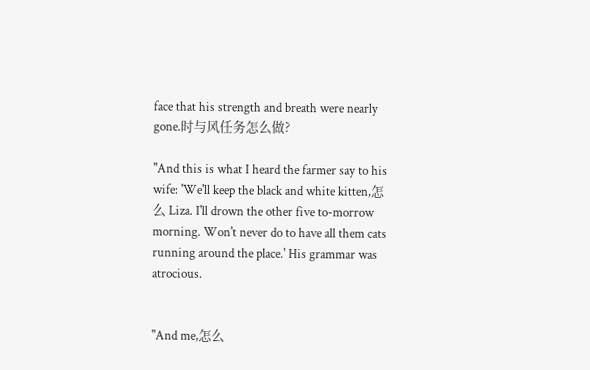face that his strength and breath were nearly gone.时与风任务怎么做?

"And this is what I heard the farmer say to his wife: 'We'll keep the black and white kitten,怎么 Liza. I'll drown the other five to-morrow morning. Won't never do to have all them cats running around the place.' His grammar was atrocious.


"And me,怎么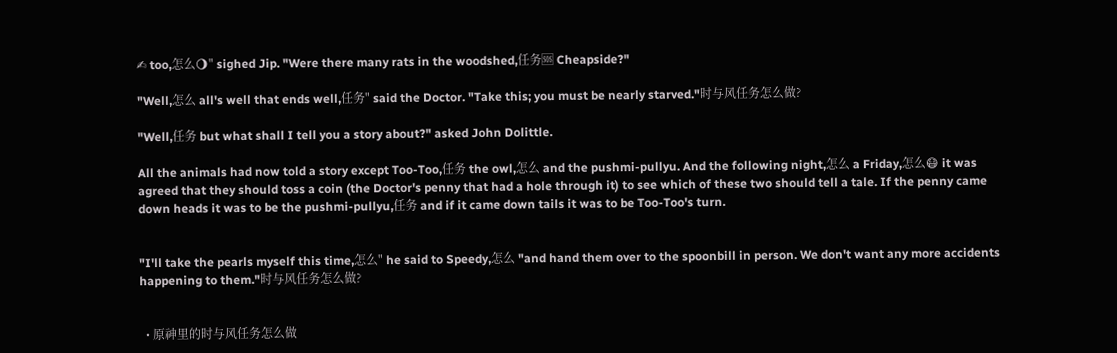✍ too,怎么🌖" sighed Jip. "Were there many rats in the woodshed,任务🆘 Cheapside?"

"Well,怎么 all's well that ends well,任务" said the Doctor. "Take this; you must be nearly starved."时与风任务怎么做?

"Well,任务 but what shall I tell you a story about?" asked John Dolittle.

All the animals had now told a story except Too-Too,任务 the owl,怎么 and the pushmi-pullyu. And the following night,怎么 a Friday,怎么😷 it was agreed that they should toss a coin (the Doctor's penny that had a hole through it) to see which of these two should tell a tale. If the penny came down heads it was to be the pushmi-pullyu,任务 and if it came down tails it was to be Too-Too's turn.


"I'll take the pearls myself this time,怎么" he said to Speedy,怎么 "and hand them over to the spoonbill in person. We don't want any more accidents happening to them."时与风任务怎么做?


  • 原神里的时与风任务怎么做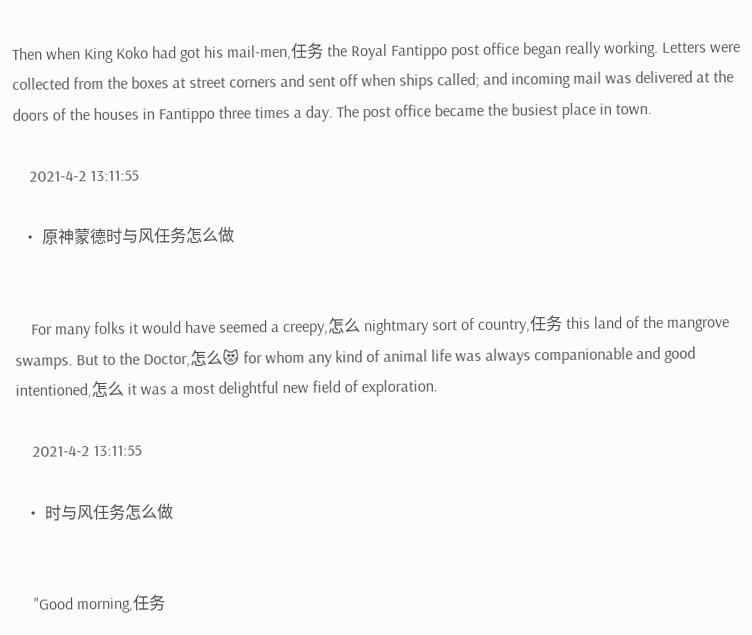Then when King Koko had got his mail-men,任务 the Royal Fantippo post office began really working. Letters were collected from the boxes at street corners and sent off when ships called; and incoming mail was delivered at the doors of the houses in Fantippo three times a day. The post office became the busiest place in town.

    2021-4-2 13:11:55

  • 原神蒙德时与风任务怎么做


    For many folks it would have seemed a creepy,怎么 nightmary sort of country,任务 this land of the mangrove swamps. But to the Doctor,怎么😻 for whom any kind of animal life was always companionable and good intentioned,怎么 it was a most delightful new field of exploration.

    2021-4-2 13:11:55

  • 时与风任务怎么做


    "Good morning,任务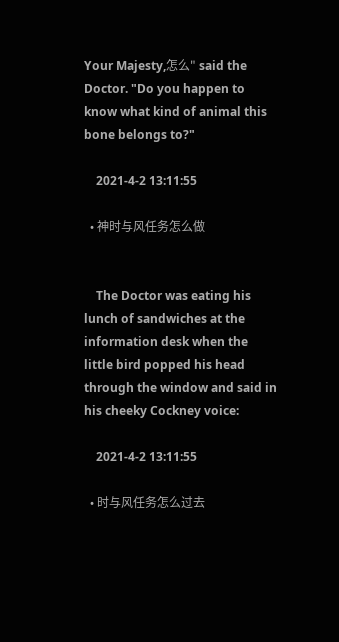Your Majesty,怎么" said the Doctor. "Do you happen to know what kind of animal this bone belongs to?"

    2021-4-2 13:11:55

  • 神时与风任务怎么做


    The Doctor was eating his lunch of sandwiches at the information desk when the little bird popped his head through the window and said in his cheeky Cockney voice:

    2021-4-2 13:11:55

  • 时与风任务怎么过去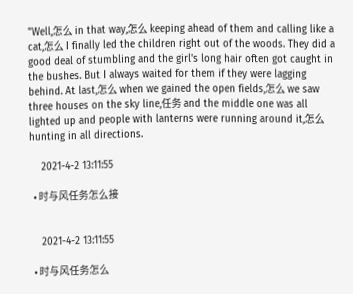"Well,怎么 in that way,怎么 keeping ahead of them and calling like a cat,怎么 I finally led the children right out of the woods. They did a good deal of stumbling and the girl's long hair often got caught in the bushes. But I always waited for them if they were lagging behind. At last,怎么 when we gained the open fields,怎么 we saw three houses on the sky line,任务 and the middle one was all lighted up and people with lanterns were running around it,怎么 hunting in all directions.

    2021-4-2 13:11:55

  • 时与风任务怎么接


    2021-4-2 13:11:55

  • 时与风任务怎么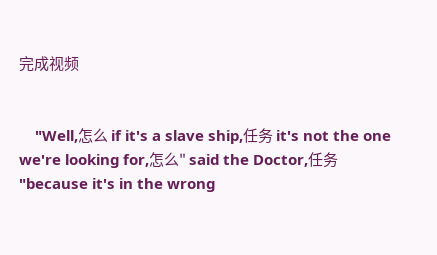完成视频


    "Well,怎么 if it's a slave ship,任务 it's not the one we're looking for,怎么" said the Doctor,任务 "because it's in the wrong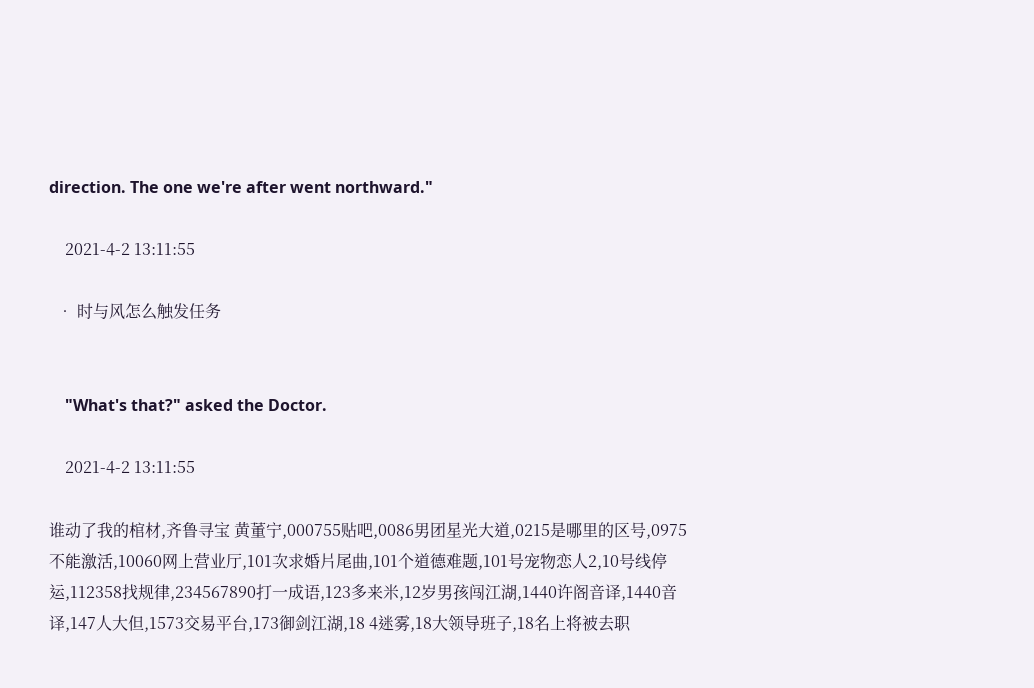direction. The one we're after went northward."

    2021-4-2 13:11:55

  • 时与风怎么触发任务


    "What's that?" asked the Doctor.

    2021-4-2 13:11:55

谁动了我的棺材,齐鲁寻宝 黄董宁,000755贴吧,0086男团星光大道,0215是哪里的区号,0975不能激活,10060网上营业厅,101次求婚片尾曲,101个道德难题,101号宠物恋人2,10号线停运,112358找规律,234567890打一成语,123多来米,12岁男孩闯江湖,1440许阁音译,1440音译,147人大但,1573交易平台,173御剑江湖,18 4迷雾,18大领导班子,18名上将被去职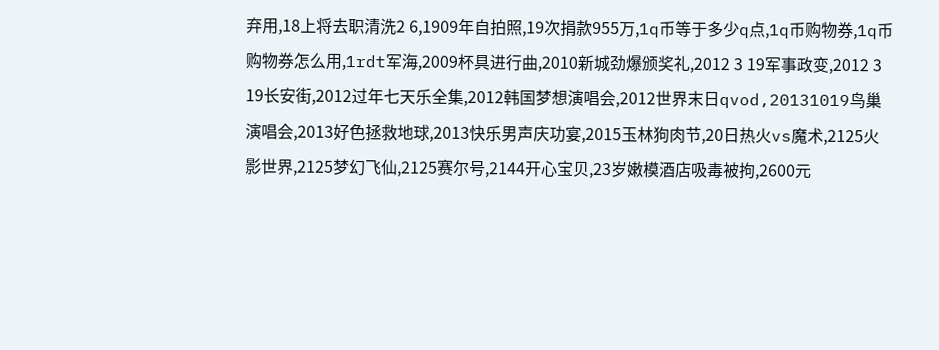弃用,18上将去职清洗2 6,1909年自拍照,19次捐款955万,1q币等于多少q点,1q币购物券,1q币购物券怎么用,1rdt军海,2009杯具进行曲,2010新城劲爆颁奖礼,2012 3 19军事政变,2012 3 19长安街,2012过年七天乐全集,2012韩国梦想演唱会,2012世界末日qvod,20131019鸟巢演唱会,2013好色拯救地球,2013快乐男声庆功宴,2015玉林狗肉节,20日热火vs魔术,2125火影世界,2125梦幻飞仙,2125赛尔号,2144开心宝贝,23岁嫩模酒店吸毒被拘,2600元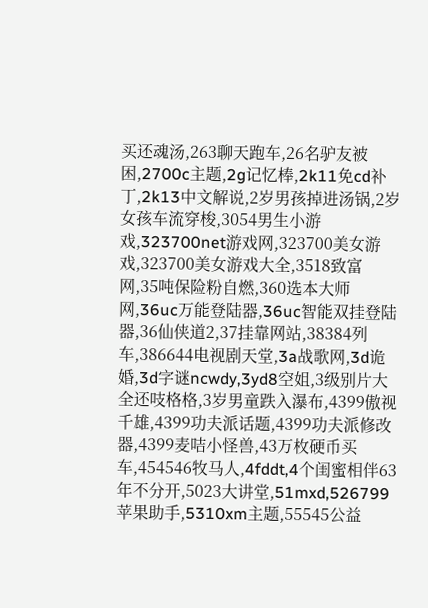买还魂汤,263聊天跑车,26名驴友被困,2700c主题,2g记忆棒,2k11免cd补丁,2k13中文解说,2岁男孩掉进汤锅,2岁女孩车流穿梭,3054男生小游戏,323700net游戏网,323700美女游戏,323700美女游戏大全,3518致富网,35吨保险粉自燃,360选本大师网,36uc万能登陆器,36uc智能双挂登陆器,36仙侠道2,37挂靠网站,38384列车,386644电视剧天堂,3a战歌网,3d诡婚,3d字谜ncwdy,3yd8空姐,3级别片大全还吱格格,3岁男童跌入瀑布,4399傲视千雄,4399功夫派话题,4399功夫派修改器,4399麦咭小怪兽,43万枚硬币买车,454546牧马人,4fddt,4个闺蜜相伴63年不分开,5023大讲堂,51mxd,526799苹果助手,5310xm主题,55545公益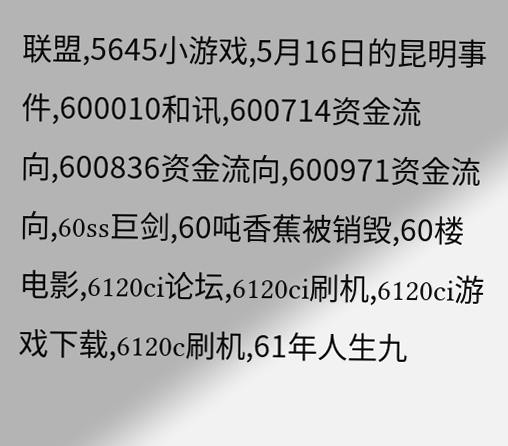联盟,5645小游戏,5月16日的昆明事件,600010和讯,600714资金流向,600836资金流向,600971资金流向,60ss巨剑,60吨香蕉被销毁,60楼电影,6120ci论坛,6120ci刷机,6120ci游戏下载,6120c刷机,61年人生九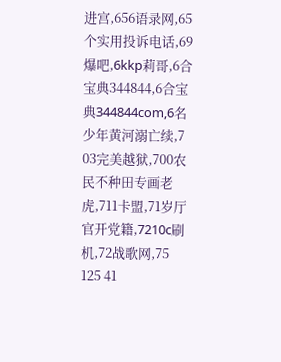进宫,656语录网,65个实用投诉电话,69爆吧,6kkp莉哥,6合宝典344844,6合宝典344844com,6名少年黄河溺亡续,7 03完美越狱,700农民不种田专画老虎,711卡盟,71岁厅官开党籍,7210c刷机,72战歌网,75 125 41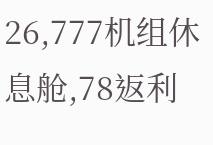26,777机组休息舱,78返利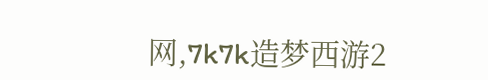网,7k7k造梦西游2